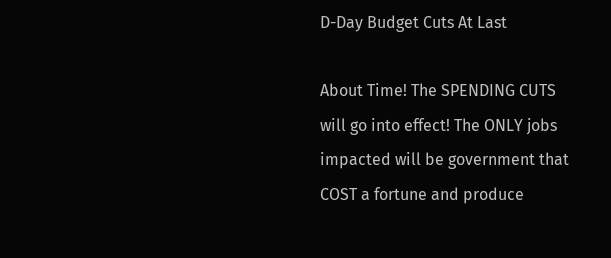D-Day Budget Cuts At Last

About Time! The SPENDING CUTS will go into effect! The ONLY jobs impacted will be government that COST a fortune and produce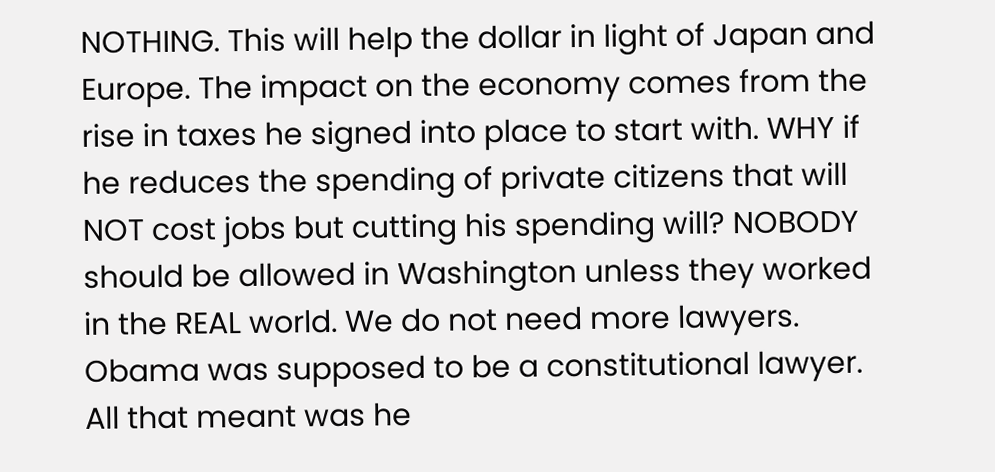NOTHING. This will help the dollar in light of Japan and Europe. The impact on the economy comes from the rise in taxes he signed into place to start with. WHY if he reduces the spending of private citizens that will NOT cost jobs but cutting his spending will? NOBODY should be allowed in Washington unless they worked in the REAL world. We do not need more lawyers. Obama was supposed to be a constitutional lawyer. All that meant was he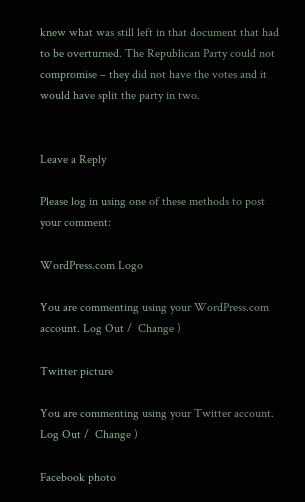knew what was still left in that document that had to be overturned. The Republican Party could not compromise – they did not have the votes and it would have split the party in two.


Leave a Reply

Please log in using one of these methods to post your comment:

WordPress.com Logo

You are commenting using your WordPress.com account. Log Out /  Change )

Twitter picture

You are commenting using your Twitter account. Log Out /  Change )

Facebook photo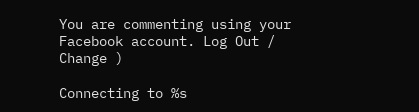You are commenting using your Facebook account. Log Out /  Change )

Connecting to %s